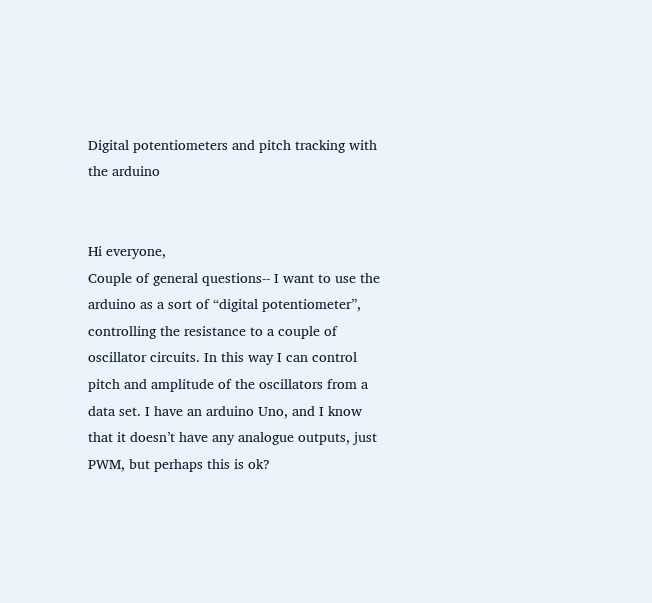Digital potentiometers and pitch tracking with the arduino


Hi everyone,
Couple of general questions-- I want to use the arduino as a sort of “digital potentiometer”, controlling the resistance to a couple of oscillator circuits. In this way I can control pitch and amplitude of the oscillators from a data set. I have an arduino Uno, and I know that it doesn’t have any analogue outputs, just PWM, but perhaps this is ok?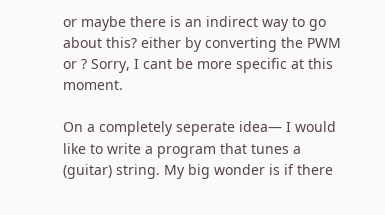or maybe there is an indirect way to go about this? either by converting the PWM or ? Sorry, I cant be more specific at this moment.

On a completely seperate idea— I would like to write a program that tunes a (guitar) string. My big wonder is if there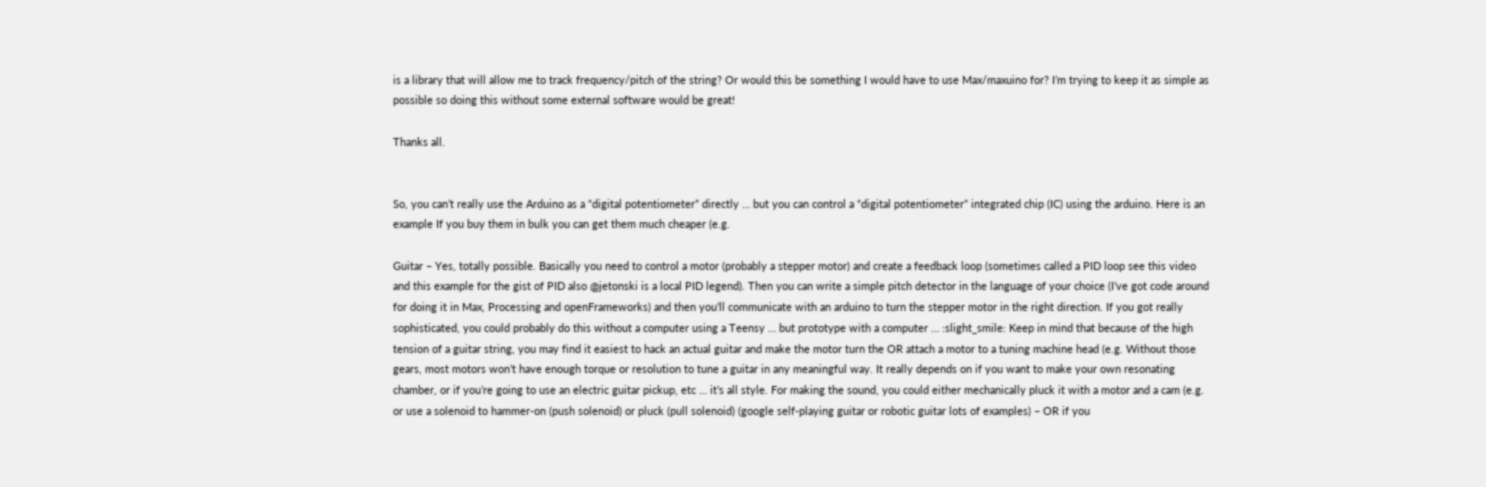is a library that will allow me to track frequency/pitch of the string? Or would this be something I would have to use Max/maxuino for? I’m trying to keep it as simple as possible so doing this without some external software would be great!

Thanks all.


So, you can’t really use the Arduino as a “digital potentiometer” directly … but you can control a “digital potentiometer” integrated chip (IC) using the arduino. Here is an example If you buy them in bulk you can get them much cheaper (e.g.

Guitar – Yes, totally possible. Basically you need to control a motor (probably a stepper motor) and create a feedback loop (sometimes called a PID loop see this video and this example for the gist of PID also @jetonski is a local PID legend). Then you can write a simple pitch detector in the language of your choice (I’ve got code around for doing it in Max, Processing and openFrameworks) and then you’ll communicate with an arduino to turn the stepper motor in the right direction. If you got really sophisticated, you could probably do this without a computer using a Teensy … but prototype with a computer … :slight_smile: Keep in mind that because of the high tension of a guitar string, you may find it easiest to hack an actual guitar and make the motor turn the OR attach a motor to a tuning machine head (e.g. Without those gears, most motors won’t have enough torque or resolution to tune a guitar in any meaningful way. It really depends on if you want to make your own resonating chamber, or if you’re going to use an electric guitar pickup, etc … it’s all style. For making the sound, you could either mechanically pluck it with a motor and a cam (e.g. or use a solenoid to hammer-on (push solenoid) or pluck (pull solenoid) (google self-playing guitar or robotic guitar lots of examples) – OR if you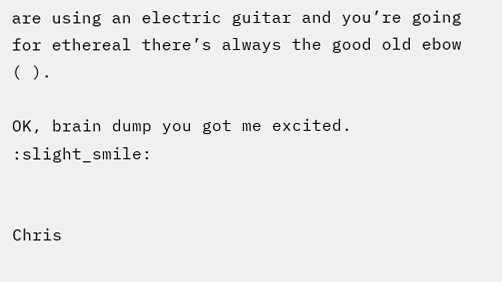are using an electric guitar and you’re going for ethereal there’s always the good old ebow ( ).

OK, brain dump you got me excited. :slight_smile:


Chris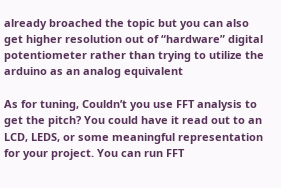already broached the topic but you can also get higher resolution out of “hardware” digital potentiometer rather than trying to utilize the arduino as an analog equivalent

As for tuning, Couldn’t you use FFT analysis to get the pitch? You could have it read out to an LCD, LEDS, or some meaningful representation for your project. You can run FFT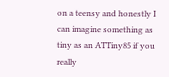on a teensy and honestly I can imagine something as tiny as an ATTiny85 if you really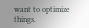want to optimize things.